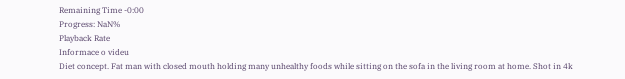Remaining Time -0:00
Progress: NaN%
Playback Rate
Informace o videu
Diet concept. Fat man with closed mouth holding many unhealthy foods while sitting on the sofa in the living room at home. Shot in 4k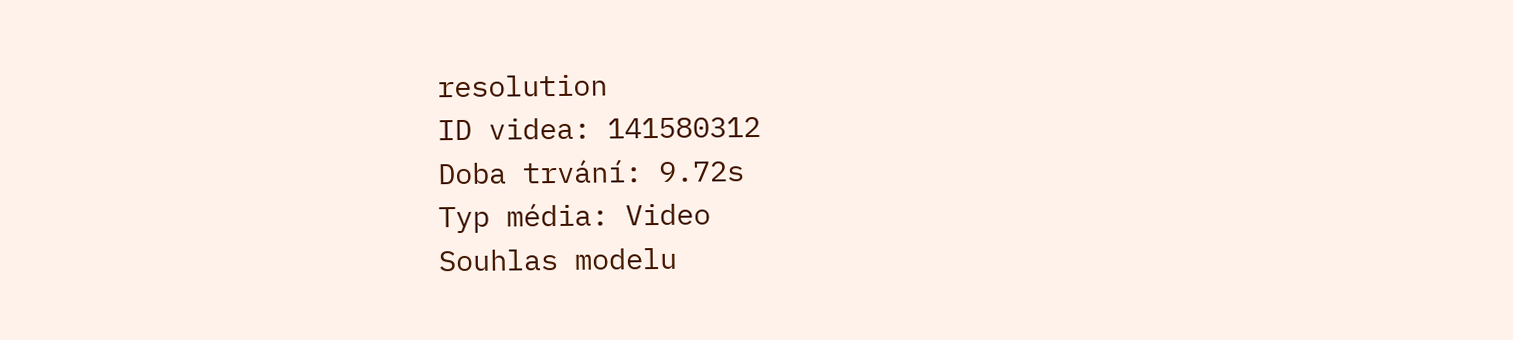resolution
ID videa: 141580312
Doba trvání: 9.72s
Typ média: Video
Souhlas modelu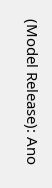(Model Release): Ano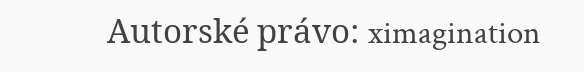Autorské právo: ximagination